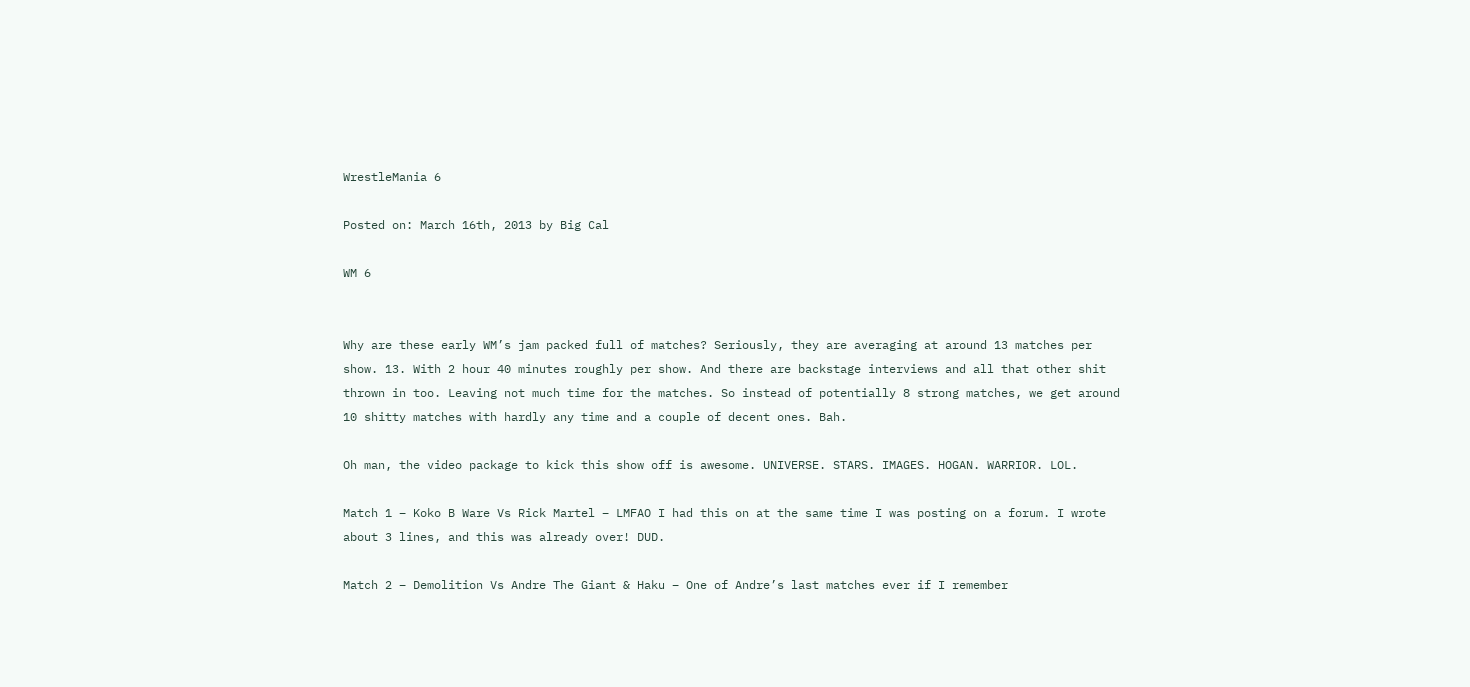WrestleMania 6

Posted on: March 16th, 2013 by Big Cal

WM 6


Why are these early WM’s jam packed full of matches? Seriously, they are averaging at around 13 matches per show. 13. With 2 hour 40 minutes roughly per show. And there are backstage interviews and all that other shit thrown in too. Leaving not much time for the matches. So instead of potentially 8 strong matches, we get around 10 shitty matches with hardly any time and a couple of decent ones. Bah.

Oh man, the video package to kick this show off is awesome. UNIVERSE. STARS. IMAGES. HOGAN. WARRIOR. LOL.

Match 1 – Koko B Ware Vs Rick Martel – LMFAO I had this on at the same time I was posting on a forum. I wrote about 3 lines, and this was already over! DUD.

Match 2 – Demolition Vs Andre The Giant & Haku – One of Andre’s last matches ever if I remember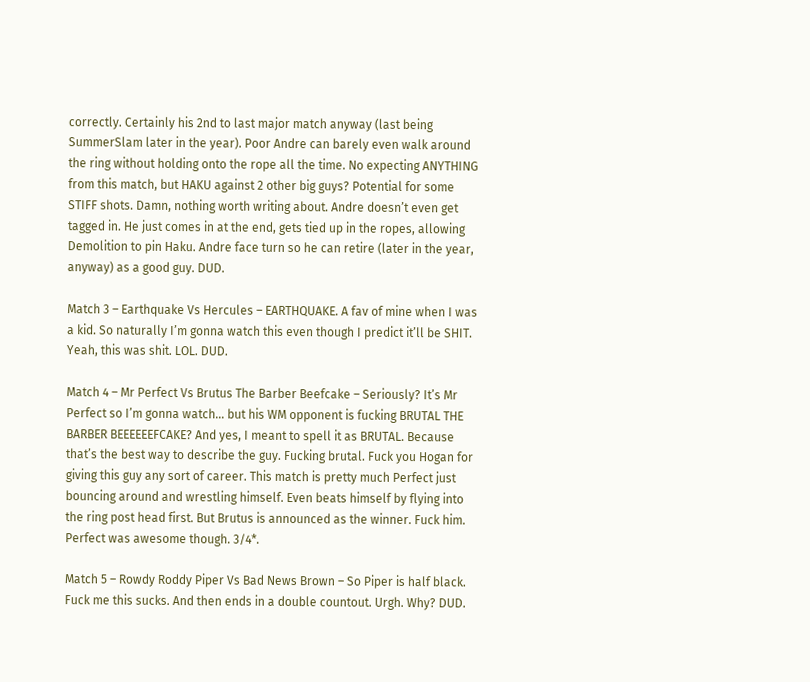correctly. Certainly his 2nd to last major match anyway (last being SummerSlam later in the year). Poor Andre can barely even walk around the ring without holding onto the rope all the time. No expecting ANYTHING from this match, but HAKU against 2 other big guys? Potential for some STIFF shots. Damn, nothing worth writing about. Andre doesn’t even get tagged in. He just comes in at the end, gets tied up in the ropes, allowing Demolition to pin Haku. Andre face turn so he can retire (later in the year, anyway) as a good guy. DUD.

Match 3 – Earthquake Vs Hercules – EARTHQUAKE. A fav of mine when I was a kid. So naturally I’m gonna watch this even though I predict it’ll be SHIT. Yeah, this was shit. LOL. DUD.

Match 4 – Mr Perfect Vs Brutus The Barber Beefcake – Seriously? It’s Mr Perfect so I’m gonna watch… but his WM opponent is fucking BRUTAL THE BARBER BEEEEEEFCAKE? And yes, I meant to spell it as BRUTAL. Because that’s the best way to describe the guy. Fucking brutal. Fuck you Hogan for giving this guy any sort of career. This match is pretty much Perfect just bouncing around and wrestling himself. Even beats himself by flying into the ring post head first. But Brutus is announced as the winner. Fuck him. Perfect was awesome though. 3/4*.

Match 5 – Rowdy Roddy Piper Vs Bad News Brown – So Piper is half black. Fuck me this sucks. And then ends in a double countout. Urgh. Why? DUD.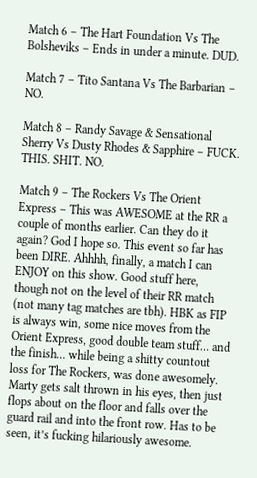Match 6 – The Hart Foundation Vs The Bolsheviks – Ends in under a minute. DUD.

Match 7 – Tito Santana Vs The Barbarian – NO.

Match 8 – Randy Savage & Sensational Sherry Vs Dusty Rhodes & Sapphire – FUCK. THIS. SHIT. NO.

Match 9 – The Rockers Vs The Orient Express – This was AWESOME at the RR a couple of months earlier. Can they do it again? God I hope so. This event so far has been DIRE. Ahhhh, finally, a match I can ENJOY on this show. Good stuff here, though not on the level of their RR match (not many tag matches are tbh). HBK as FIP is always win, some nice moves from the Orient Express, good double team stuff… and the finish… while being a shitty countout loss for The Rockers, was done awesomely. Marty gets salt thrown in his eyes, then just flops about on the floor and falls over the guard rail and into the front row. Has to be seen, it’s fucking hilariously awesome.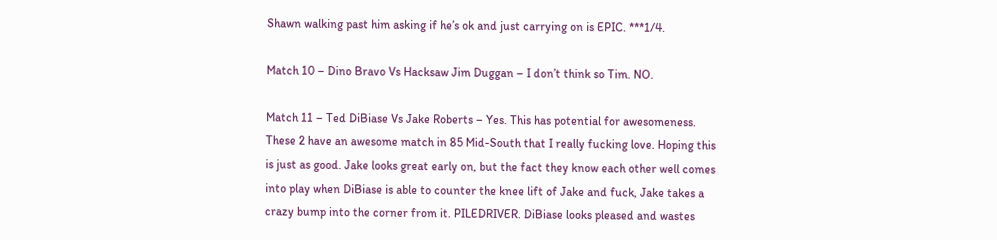Shawn walking past him asking if he’s ok and just carrying on is EPIC. ***1/4.

Match 10 – Dino Bravo Vs Hacksaw Jim Duggan – I don’t think so Tim. NO.

Match 11 – Ted DiBiase Vs Jake Roberts – Yes. This has potential for awesomeness. These 2 have an awesome match in 85 Mid-South that I really fucking love. Hoping this is just as good. Jake looks great early on, but the fact they know each other well comes into play when DiBiase is able to counter the knee lift of Jake and fuck, Jake takes a crazy bump into the corner from it. PILEDRIVER. DiBiase looks pleased and wastes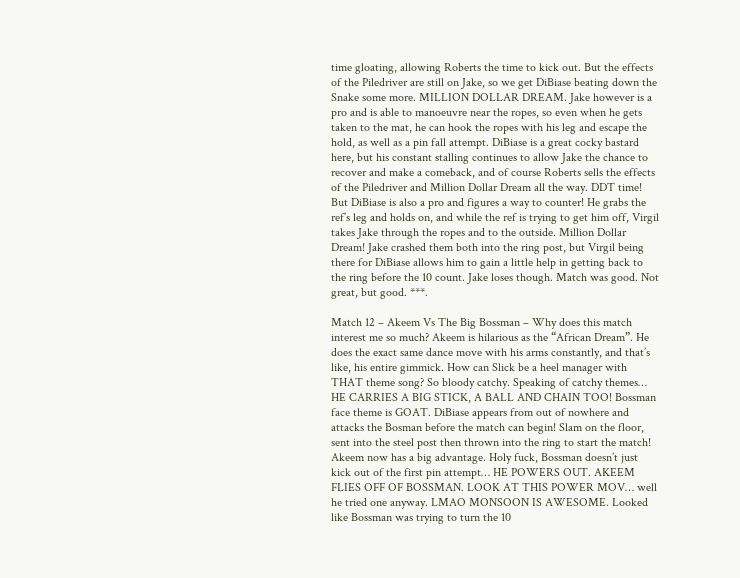time gloating, allowing Roberts the time to kick out. But the effects of the Piledriver are still on Jake, so we get DiBiase beating down the Snake some more. MILLION DOLLAR DREAM. Jake however is a pro and is able to manoeuvre near the ropes, so even when he gets taken to the mat, he can hook the ropes with his leg and escape the hold, as well as a pin fall attempt. DiBiase is a great cocky bastard here, but his constant stalling continues to allow Jake the chance to recover and make a comeback, and of course Roberts sells the effects of the Piledriver and Million Dollar Dream all the way. DDT time! But DiBiase is also a pro and figures a way to counter! He grabs the ref’s leg and holds on, and while the ref is trying to get him off, Virgil takes Jake through the ropes and to the outside. Million Dollar Dream! Jake crashed them both into the ring post, but Virgil being there for DiBiase allows him to gain a little help in getting back to the ring before the 10 count. Jake loses though. Match was good. Not great, but good. ***.

Match 12 – Akeem Vs The Big Bossman – Why does this match interest me so much? Akeem is hilarious as the “African Dream”. He does the exact same dance move with his arms constantly, and that’s like, his entire gimmick. How can Slick be a heel manager with THAT theme song? So bloody catchy. Speaking of catchy themes… HE CARRIES A BIG STICK, A BALL AND CHAIN TOO! Bossman face theme is GOAT. DiBiase appears from out of nowhere and attacks the Bosman before the match can begin! Slam on the floor, sent into the steel post then thrown into the ring to start the match! Akeem now has a big advantage. Holy fuck, Bossman doesn’t just kick out of the first pin attempt… HE POWERS OUT. AKEEM FLIES OFF OF BOSSMAN. LOOK AT THIS POWER MOV… well he tried one anyway. LMAO MONSOON IS AWESOME. Looked like Bossman was trying to turn the 10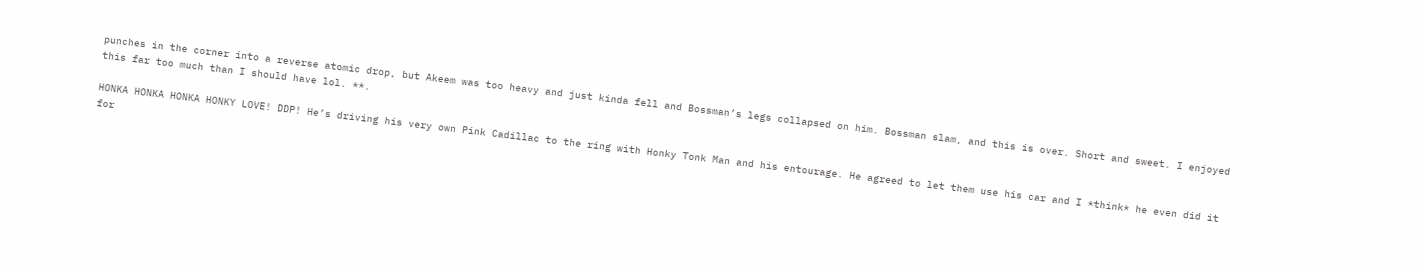punches in the corner into a reverse atomic drop, but Akeem was too heavy and just kinda fell and Bossman’s legs collapsed on him. Bossman slam, and this is over. Short and sweet. I enjoyed this far too much than I should have lol. **.

HONKA HONKA HONKA HONKY LOVE! DDP! He’s driving his very own Pink Cadillac to the ring with Honky Tonk Man and his entourage. He agreed to let them use his car and I *think* he even did it for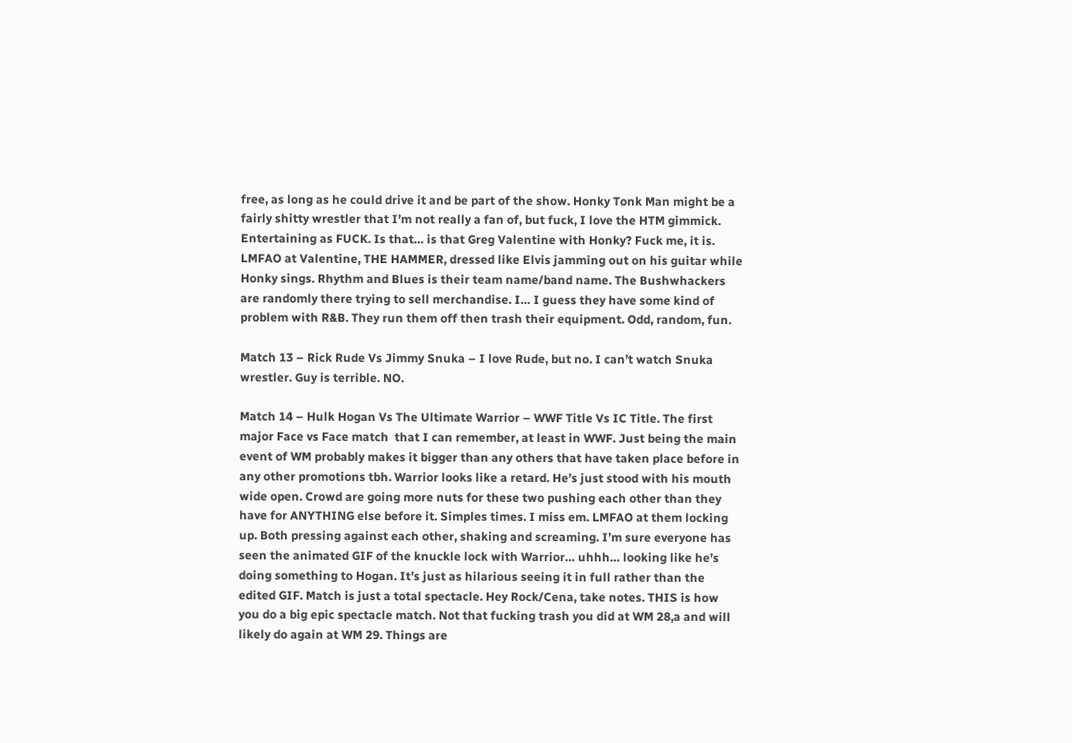free, as long as he could drive it and be part of the show. Honky Tonk Man might be a fairly shitty wrestler that I’m not really a fan of, but fuck, I love the HTM gimmick. Entertaining as FUCK. Is that… is that Greg Valentine with Honky? Fuck me, it is. LMFAO at Valentine, THE HAMMER, dressed like Elvis jamming out on his guitar while Honky sings. Rhythm and Blues is their team name/band name. The Bushwhackers are randomly there trying to sell merchandise. I… I guess they have some kind of problem with R&B. They run them off then trash their equipment. Odd, random, fun.

Match 13 – Rick Rude Vs Jimmy Snuka – I love Rude, but no. I can’t watch Snuka wrestler. Guy is terrible. NO.

Match 14 – Hulk Hogan Vs The Ultimate Warrior – WWF Title Vs IC Title. The first major Face vs Face match  that I can remember, at least in WWF. Just being the main event of WM probably makes it bigger than any others that have taken place before in any other promotions tbh. Warrior looks like a retard. He’s just stood with his mouth wide open. Crowd are going more nuts for these two pushing each other than they have for ANYTHING else before it. Simples times. I miss em. LMFAO at them locking up. Both pressing against each other, shaking and screaming. I’m sure everyone has seen the animated GIF of the knuckle lock with Warrior… uhhh… looking like he’s doing something to Hogan. It’s just as hilarious seeing it in full rather than the edited GIF. Match is just a total spectacle. Hey Rock/Cena, take notes. THIS is how you do a big epic spectacle match. Not that fucking trash you did at WM 28,a and will likely do again at WM 29. Things are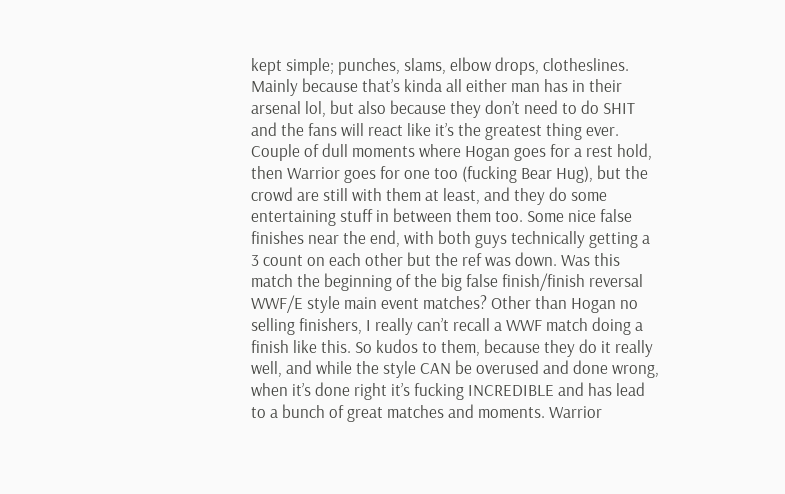kept simple; punches, slams, elbow drops, clotheslines. Mainly because that’s kinda all either man has in their arsenal lol, but also because they don’t need to do SHIT and the fans will react like it’s the greatest thing ever. Couple of dull moments where Hogan goes for a rest hold, then Warrior goes for one too (fucking Bear Hug), but the crowd are still with them at least, and they do some entertaining stuff in between them too. Some nice false finishes near the end, with both guys technically getting a 3 count on each other but the ref was down. Was this match the beginning of the big false finish/finish reversal WWF/E style main event matches? Other than Hogan no selling finishers, I really can’t recall a WWF match doing a finish like this. So kudos to them, because they do it really well, and while the style CAN be overused and done wrong, when it’s done right it’s fucking INCREDIBLE and has lead to a bunch of great matches and moments. Warrior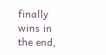finally wins in the end,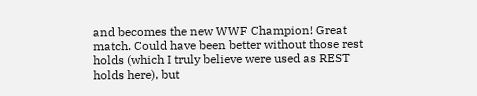and becomes the new WWF Champion! Great match. Could have been better without those rest holds (which I truly believe were used as REST holds here), but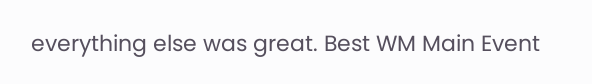everything else was great. Best WM Main Event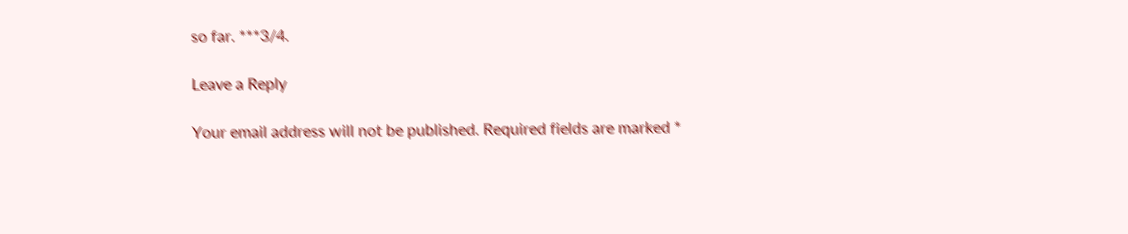so far. ***3/4.

Leave a Reply

Your email address will not be published. Required fields are marked *